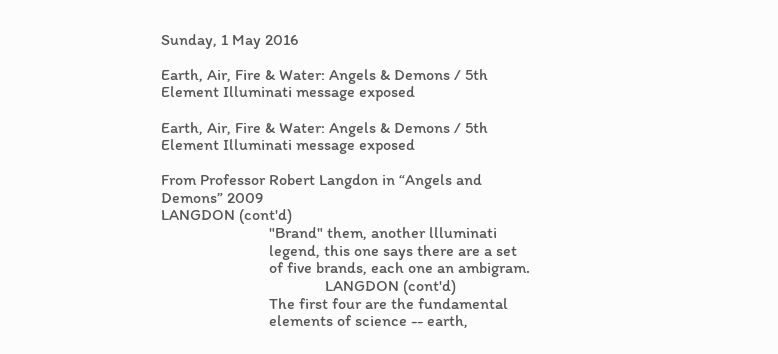Sunday, 1 May 2016

Earth, Air, Fire & Water: Angels & Demons / 5th Element Illuminati message exposed

Earth, Air, Fire & Water: Angels & Demons / 5th Element Illuminati message exposed

From Professor Robert Langdon in “Angels and Demons” 2009
LANGDON (cont'd)
                           "Brand" them, another llluminati
                           legend, this one says there are a set
                           of five brands, each one an ambigram.
                                         LANGDON (cont'd)
                           The first four are the fundamental
                           elements of science -- earth,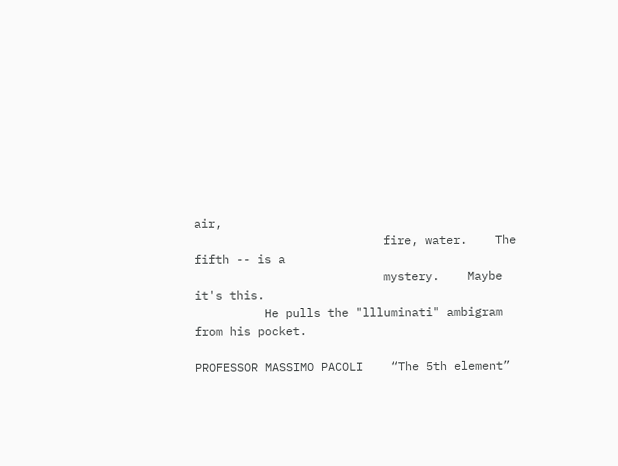air,
                           fire, water.    The fifth -- is a
                           mystery.    Maybe it's this.
          He pulls the "llluminati" ambigram from his pocket.

PROFESSOR MASSIMO PACOLI    “The 5th element”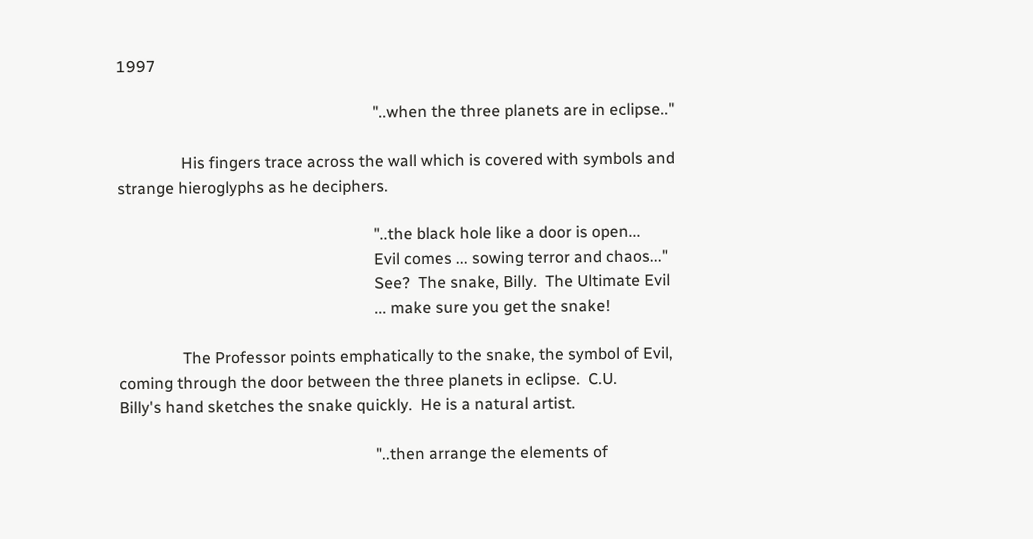1997

                                                                "..when the three planets are in eclipse.."

                His fingers trace across the wall which is covered with symbols and
strange hieroglyphs as he deciphers.

                                                                "..the black hole like a door is open...
                                                                Evil comes ... sowing terror and chaos..."
                                                                See?  The snake, Billy.  The Ultimate Evil
                                                                ... make sure you get the snake!

                The Professor points emphatically to the snake, the symbol of Evil,
coming through the door between the three planets in eclipse.  C.U.
Billy's hand sketches the snake quickly.  He is a natural artist.

                                                                "..then arrange the elements of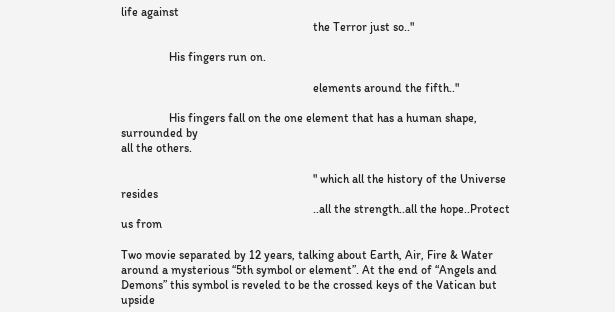life against
                                                                the Terror just so.."

                His fingers run on.

                                                                elements around the fifth.."

                His fingers fall on the one element that has a human shape, surrounded by
all the others.

                                                                " which all the history of the Universe resides
                                                                ..all the strength..all the hope..Protect us from

Two movie separated by 12 years, talking about Earth, Air, Fire & Water around a mysterious “5th symbol or element”. At the end of “Angels and Demons” this symbol is reveled to be the crossed keys of the Vatican but upside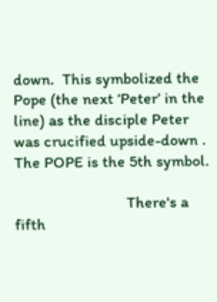down.  This symbolized the Pope (the next ‘Peter’ in the line) as the disciple Peter was crucified upside-down .   The POPE is the 5th symbol.

                            There's a fifth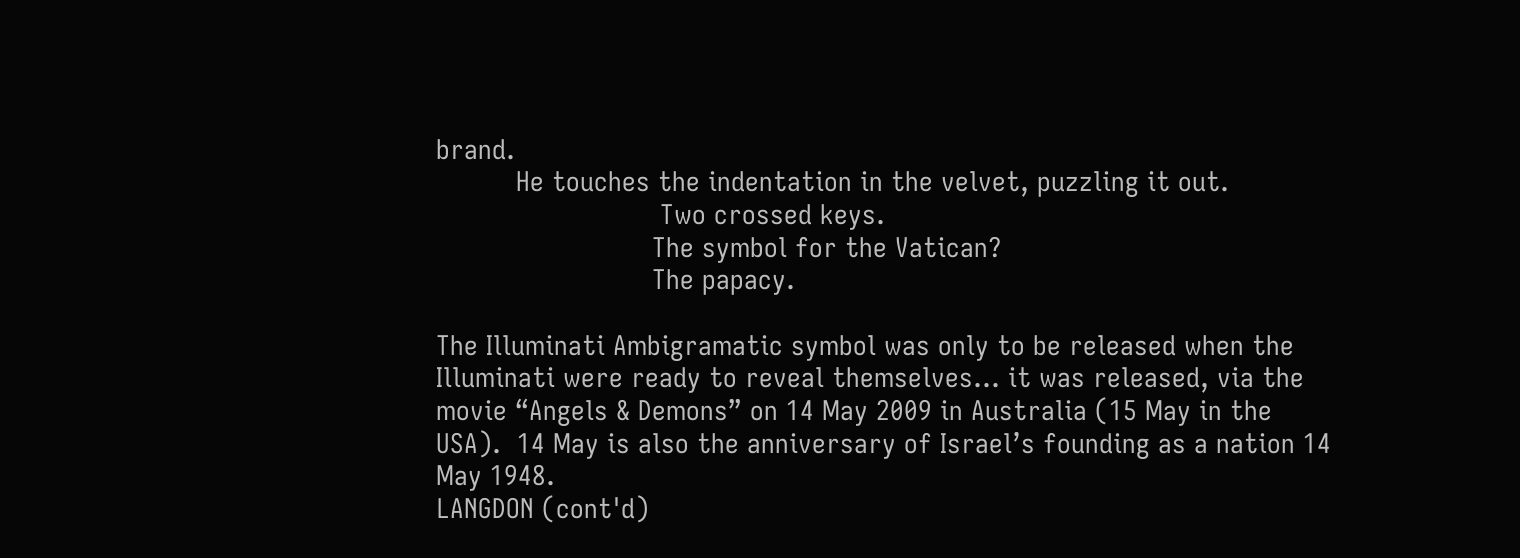brand.
          He touches the indentation in the velvet, puzzling it out.
                            Two crossed keys.
                           The symbol for the Vatican?
                           The papacy.

The Illuminati Ambigramatic symbol was only to be released when the Illuminati were ready to reveal themselves… it was released, via the movie “Angels & Demons” on 14 May 2009 in Australia (15 May in the USA).  14 May is also the anniversary of Israel’s founding as a nation 14 May 1948.
LANGDON (cont'd)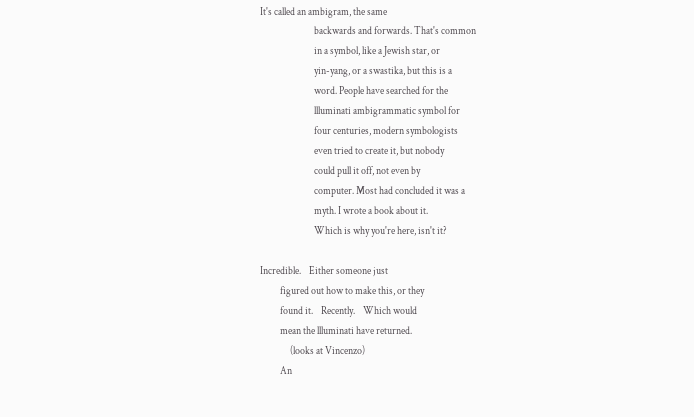It's called an ambigram, the same
                           backwards and forwards. That's common
                           in a symbol, like a Jewish star, or
                           yin-yang, or a swastika, but this is a
                           word. People have searched for the
                           llluminati ambigrammatic symbol for
                           four centuries, modern symbologists
                           even tried to create it, but nobody
                           could pull it off, not even by
                           computer. Most had concluded it was a
                           myth. I wrote a book about it.
                           Which is why you're here, isn't it?

Incredible.    Either someone just
          figured out how to make this, or they
          found it.    Recently.    Which would
          mean the llluminati have returned.
               (looks at Vincenzo)
          An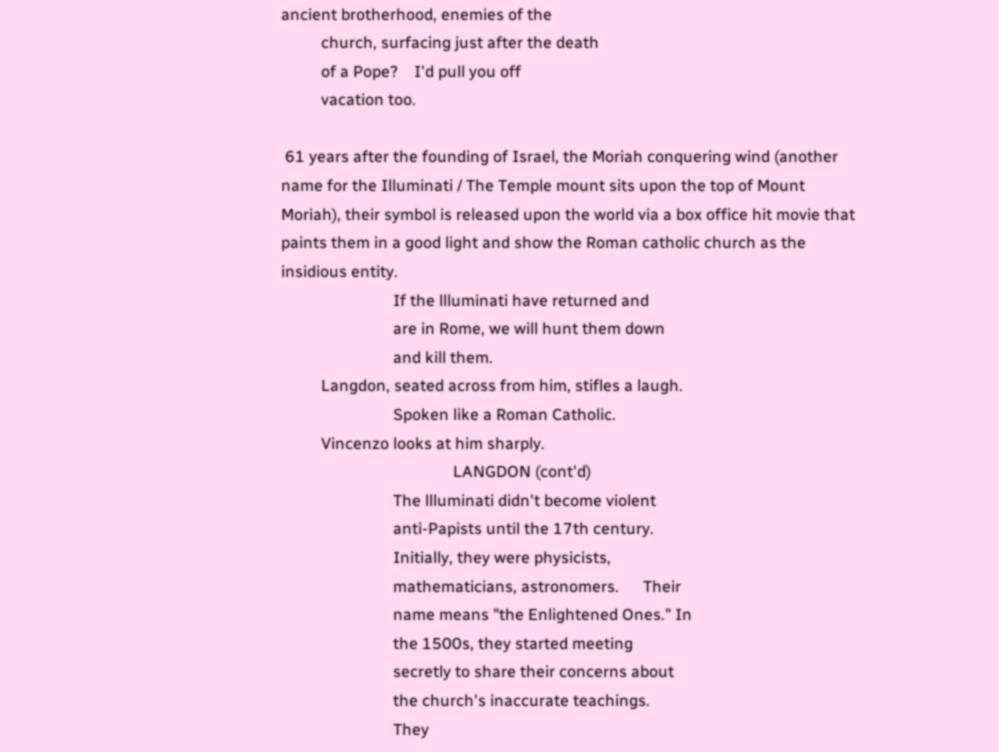ancient brotherhood, enemies of the
          church, surfacing just after the death
          of a Pope?    I'd pull you off
          vacation too.

 61 years after the founding of Israel, the Moriah conquering wind (another name for the Illuminati / The Temple mount sits upon the top of Mount Moriah), their symbol is released upon the world via a box office hit movie that paints them in a good light and show the Roman catholic church as the insidious entity.
                            If the llluminati have returned and
                            are in Rome, we will hunt them down
                            and kill them.
          Langdon, seated across from him, stifles a laugh.
                            Spoken like a Roman Catholic.
          Vincenzo looks at him sharply.
                                           LANGDON (cont'd)
                            The llluminati didn't become violent
                            anti-Papists until the 17th century.
                            Initially, they were physicists,
                            mathematicians, astronomers.      Their
                            name means "the Enlightened Ones." In
                            the 1500s, they started meeting
                            secretly to share their concerns about
                            the church's inaccurate teachings.
                            They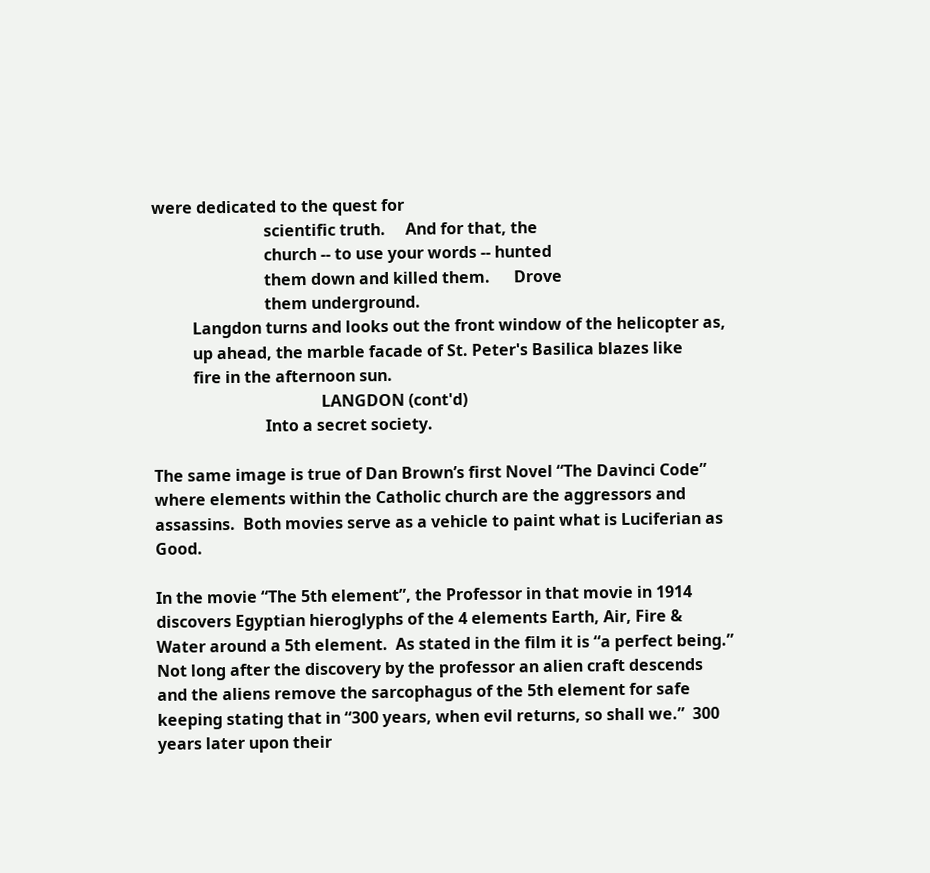were dedicated to the quest for
                            scientific truth.     And for that, the
                            church -- to use your words -- hunted
                            them down and killed them.      Drove
                            them underground.
          Langdon turns and looks out the front window of the helicopter as,
          up ahead, the marble facade of St. Peter's Basilica blazes like
          fire in the afternoon sun.
                                          LANGDON (cont'd)
                            Into a secret society.

The same image is true of Dan Brown’s first Novel “The Davinci Code” where elements within the Catholic church are the aggressors and assassins.  Both movies serve as a vehicle to paint what is Luciferian as Good.

In the movie “The 5th element”, the Professor in that movie in 1914 discovers Egyptian hieroglyphs of the 4 elements Earth, Air, Fire & Water around a 5th element.  As stated in the film it is “a perfect being.”
Not long after the discovery by the professor an alien craft descends and the aliens remove the sarcophagus of the 5th element for safe keeping stating that in “300 years, when evil returns, so shall we.”  300 years later upon their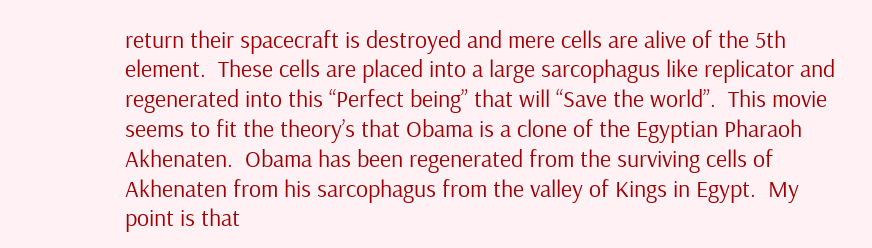return their spacecraft is destroyed and mere cells are alive of the 5th element.  These cells are placed into a large sarcophagus like replicator and regenerated into this “Perfect being” that will “Save the world”.  This movie seems to fit the theory’s that Obama is a clone of the Egyptian Pharaoh Akhenaten.  Obama has been regenerated from the surviving cells of Akhenaten from his sarcophagus from the valley of Kings in Egypt.  My point is that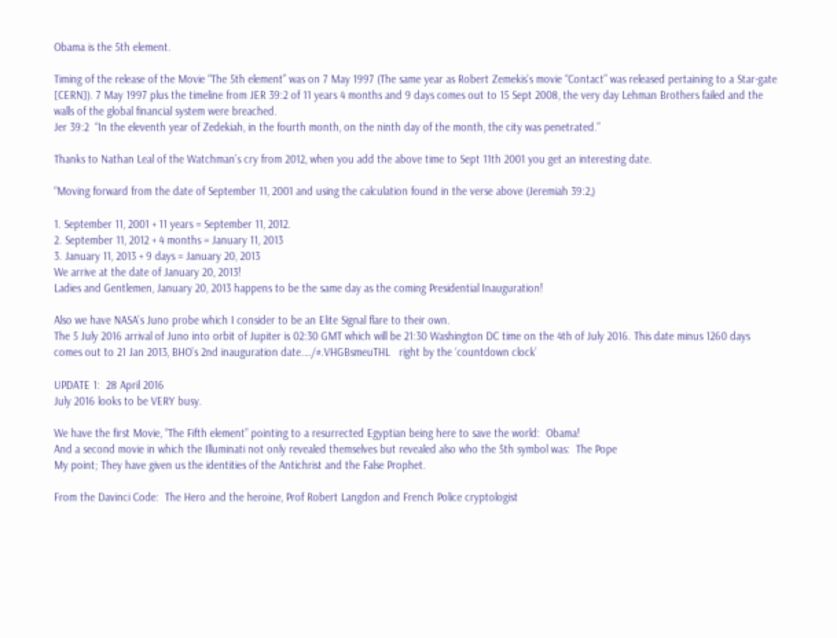Obama is the 5th element.

Timing of the release of the Movie “The 5th element” was on 7 May 1997 (The same year as Robert Zemekis’s movie “Contact” was released pertaining to a Star-gate [CERN]). 7 May 1997 plus the timeline from JER 39:2 of 11 years 4 months and 9 days comes out to 15 Sept 2008, the very day Lehman Brothers failed and the walls of the global financial system were breached.
Jer 39:2  “In the eleventh year of Zedekiah, in the fourth month, on the ninth day of the month, the city was penetrated.”

Thanks to Nathan Leal of the Watchman’s cry from 2012, when you add the above time to Sept 11th 2001 you get an interesting date.

“Moving forward from the date of September 11, 2001 and using the calculation found in the verse above (Jeremiah 39:2,)

1. September 11, 2001 + 11 years = September 11, 2012.
2. September 11, 2012 + 4 months = January 11, 2013
3. January 11, 2013 + 9 days = January 20, 2013
We arrive at the date of January 20, 2013!
Ladies and Gentlemen, January 20, 2013 happens to be the same day as the coming Presidential Inauguration!

Also we have NASA’s Juno probe which I consider to be an Elite Signal flare to their own.
The 5 July 2016 arrival of Juno into orbit of Jupiter is 02:30 GMT which will be 21:30 Washington DC time on the 4th of July 2016. This date minus 1260 days comes out to 21 Jan 2013, BHO’s 2nd inauguration date.…/#.VHGBsmeuTHL   right by the ‘countdown clock’

UPDATE 1:  28 April 2016
July 2016 looks to be VERY busy.

We have the first Movie, “The Fifth element” pointing to a resurrected Egyptian being here to save the world:  Obama!
And a second movie in which the Illuminati not only revealed themselves but revealed also who the 5th symbol was:  The Pope
My point; They have given us the identities of the Antichrist and the False Prophet.

From the Davinci Code:  The Hero and the heroine, Prof Robert Langdon and French Police cryptologist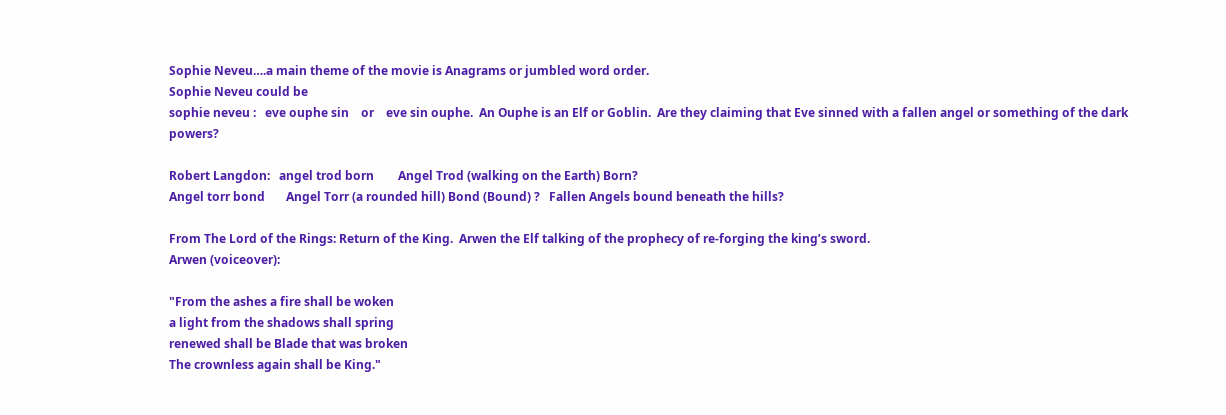Sophie Neveu….a main theme of the movie is Anagrams or jumbled word order.
Sophie Neveu could be
sophie neveu :   eve ouphe sin    or    eve sin ouphe.  An Ouphe is an Elf or Goblin.  Are they claiming that Eve sinned with a fallen angel or something of the dark powers?

Robert Langdon:   angel trod born        Angel Trod (walking on the Earth) Born?
Angel torr bond       Angel Torr (a rounded hill) Bond (Bound) ?   Fallen Angels bound beneath the hills?

From The Lord of the Rings: Return of the King.  Arwen the Elf talking of the prophecy of re-forging the king’s sword.
Arwen (voiceover):

"From the ashes a fire shall be woken
a light from the shadows shall spring
renewed shall be Blade that was broken
The crownless again shall be King."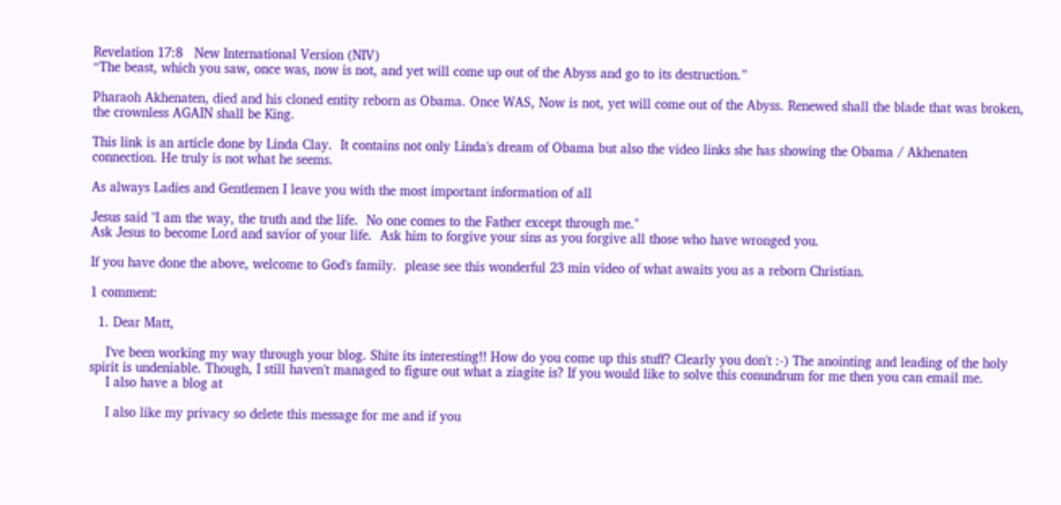Revelation 17:8   New International Version (NIV)
“The beast, which you saw, once was, now is not, and yet will come up out of the Abyss and go to its destruction.”

Pharaoh Akhenaten, died and his cloned entity reborn as Obama. Once WAS, Now is not, yet will come out of the Abyss. Renewed shall the blade that was broken, the crownless AGAIN shall be King.

This link is an article done by Linda Clay.  It contains not only Linda's dream of Obama but also the video links she has showing the Obama / Akhenaten connection. He truly is not what he seems.

As always Ladies and Gentlemen I leave you with the most important information of all

Jesus said "I am the way, the truth and the life.  No one comes to the Father except through me."
Ask Jesus to become Lord and savior of your life.  Ask him to forgive your sins as you forgive all those who have wronged you.

If you have done the above, welcome to God's family.  please see this wonderful 23 min video of what awaits you as a reborn Christian.

1 comment:

  1. Dear Matt,

    I've been working my way through your blog. Shite its interesting!! How do you come up this stuff? Clearly you don't :-) The anointing and leading of the holy spirit is undeniable. Though, I still haven't managed to figure out what a ziagite is? If you would like to solve this conundrum for me then you can email me.
    I also have a blog at

    I also like my privacy so delete this message for me and if you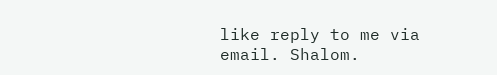like reply to me via email. Shalom.